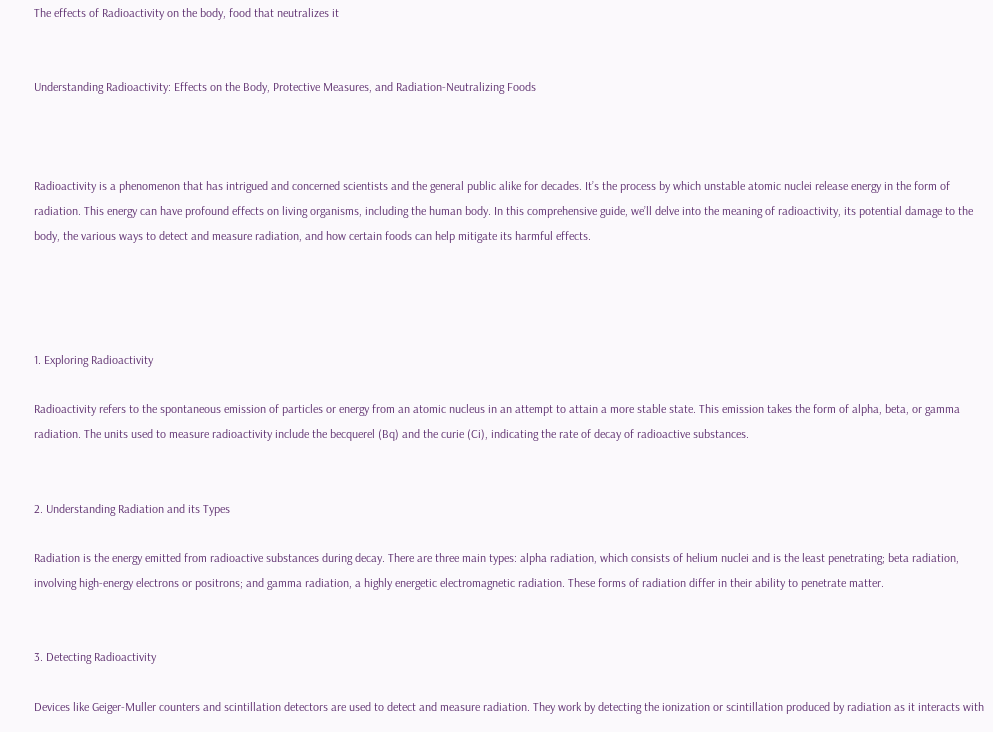The effects of Radioactivity on the body, food that neutralizes it


Understanding Radioactivity: Effects on the Body, Protective Measures, and Radiation-Neutralizing Foods



Radioactivity is a phenomenon that has intrigued and concerned scientists and the general public alike for decades. It’s the process by which unstable atomic nuclei release energy in the form of radiation. This energy can have profound effects on living organisms, including the human body. In this comprehensive guide, we’ll delve into the meaning of radioactivity, its potential damage to the body, the various ways to detect and measure radiation, and how certain foods can help mitigate its harmful effects.




1. Exploring Radioactivity

Radioactivity refers to the spontaneous emission of particles or energy from an atomic nucleus in an attempt to attain a more stable state. This emission takes the form of alpha, beta, or gamma radiation. The units used to measure radioactivity include the becquerel (Bq) and the curie (Ci), indicating the rate of decay of radioactive substances.


2. Understanding Radiation and its Types

Radiation is the energy emitted from radioactive substances during decay. There are three main types: alpha radiation, which consists of helium nuclei and is the least penetrating; beta radiation, involving high-energy electrons or positrons; and gamma radiation, a highly energetic electromagnetic radiation. These forms of radiation differ in their ability to penetrate matter.


3. Detecting Radioactivity

Devices like Geiger-Muller counters and scintillation detectors are used to detect and measure radiation. They work by detecting the ionization or scintillation produced by radiation as it interacts with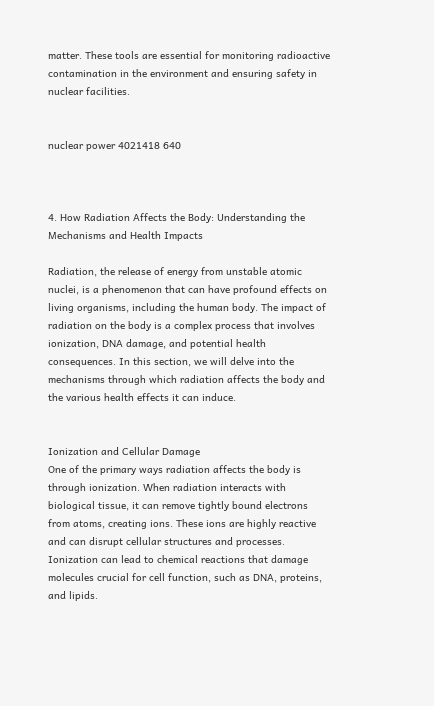matter. These tools are essential for monitoring radioactive contamination in the environment and ensuring safety in nuclear facilities.


nuclear power 4021418 640



4. How Radiation Affects the Body: Understanding the Mechanisms and Health Impacts

Radiation, the release of energy from unstable atomic nuclei, is a phenomenon that can have profound effects on living organisms, including the human body. The impact of radiation on the body is a complex process that involves ionization, DNA damage, and potential health consequences. In this section, we will delve into the mechanisms through which radiation affects the body and the various health effects it can induce.


Ionization and Cellular Damage
One of the primary ways radiation affects the body is through ionization. When radiation interacts with biological tissue, it can remove tightly bound electrons from atoms, creating ions. These ions are highly reactive and can disrupt cellular structures and processes. Ionization can lead to chemical reactions that damage molecules crucial for cell function, such as DNA, proteins, and lipids.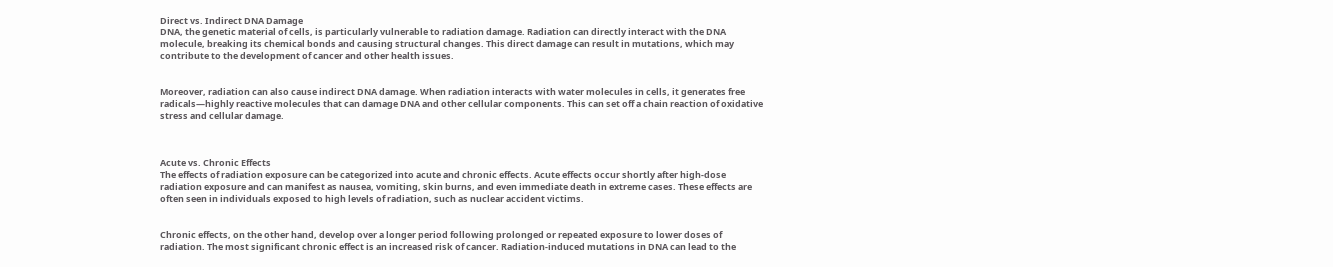Direct vs. Indirect DNA Damage
DNA, the genetic material of cells, is particularly vulnerable to radiation damage. Radiation can directly interact with the DNA molecule, breaking its chemical bonds and causing structural changes. This direct damage can result in mutations, which may contribute to the development of cancer and other health issues.


Moreover, radiation can also cause indirect DNA damage. When radiation interacts with water molecules in cells, it generates free radicals—highly reactive molecules that can damage DNA and other cellular components. This can set off a chain reaction of oxidative stress and cellular damage.



Acute vs. Chronic Effects
The effects of radiation exposure can be categorized into acute and chronic effects. Acute effects occur shortly after high-dose radiation exposure and can manifest as nausea, vomiting, skin burns, and even immediate death in extreme cases. These effects are often seen in individuals exposed to high levels of radiation, such as nuclear accident victims.


Chronic effects, on the other hand, develop over a longer period following prolonged or repeated exposure to lower doses of radiation. The most significant chronic effect is an increased risk of cancer. Radiation-induced mutations in DNA can lead to the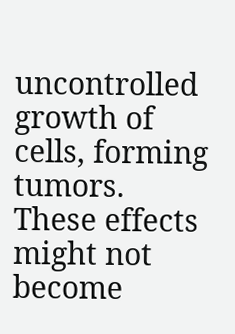uncontrolled growth of cells, forming tumors. These effects might not become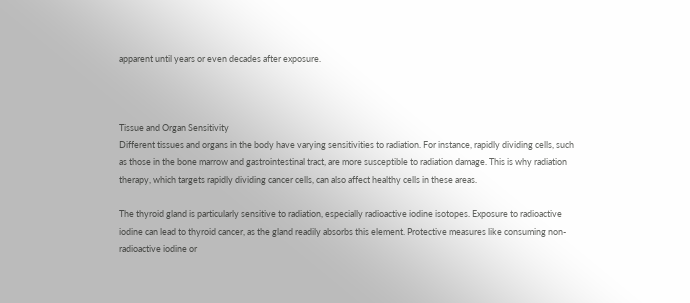apparent until years or even decades after exposure.



Tissue and Organ Sensitivity
Different tissues and organs in the body have varying sensitivities to radiation. For instance, rapidly dividing cells, such as those in the bone marrow and gastrointestinal tract, are more susceptible to radiation damage. This is why radiation therapy, which targets rapidly dividing cancer cells, can also affect healthy cells in these areas.

The thyroid gland is particularly sensitive to radiation, especially radioactive iodine isotopes. Exposure to radioactive iodine can lead to thyroid cancer, as the gland readily absorbs this element. Protective measures like consuming non-radioactive iodine or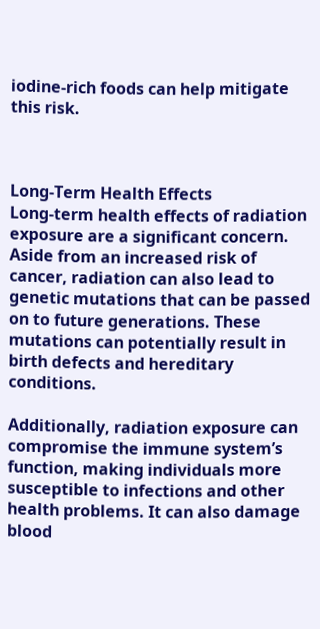iodine-rich foods can help mitigate this risk.



Long-Term Health Effects
Long-term health effects of radiation exposure are a significant concern. Aside from an increased risk of cancer, radiation can also lead to genetic mutations that can be passed on to future generations. These mutations can potentially result in birth defects and hereditary conditions.

Additionally, radiation exposure can compromise the immune system’s function, making individuals more susceptible to infections and other health problems. It can also damage blood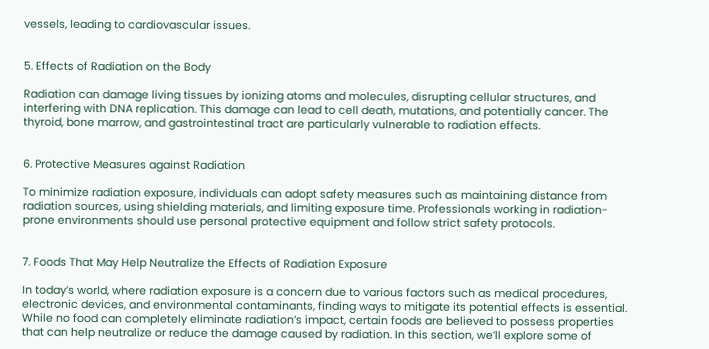vessels, leading to cardiovascular issues.


5. Effects of Radiation on the Body

Radiation can damage living tissues by ionizing atoms and molecules, disrupting cellular structures, and interfering with DNA replication. This damage can lead to cell death, mutations, and potentially cancer. The thyroid, bone marrow, and gastrointestinal tract are particularly vulnerable to radiation effects.


6. Protective Measures against Radiation

To minimize radiation exposure, individuals can adopt safety measures such as maintaining distance from radiation sources, using shielding materials, and limiting exposure time. Professionals working in radiation-prone environments should use personal protective equipment and follow strict safety protocols.


7. Foods That May Help Neutralize the Effects of Radiation Exposure

In today’s world, where radiation exposure is a concern due to various factors such as medical procedures, electronic devices, and environmental contaminants, finding ways to mitigate its potential effects is essential. While no food can completely eliminate radiation’s impact, certain foods are believed to possess properties that can help neutralize or reduce the damage caused by radiation. In this section, we’ll explore some of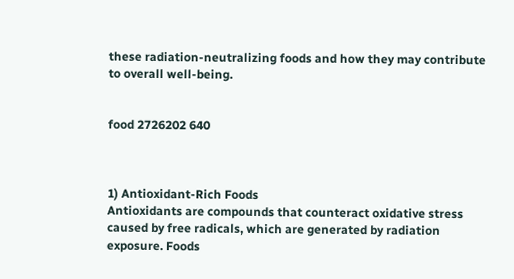these radiation-neutralizing foods and how they may contribute to overall well-being.


food 2726202 640



1) Antioxidant-Rich Foods
Antioxidants are compounds that counteract oxidative stress caused by free radicals, which are generated by radiation exposure. Foods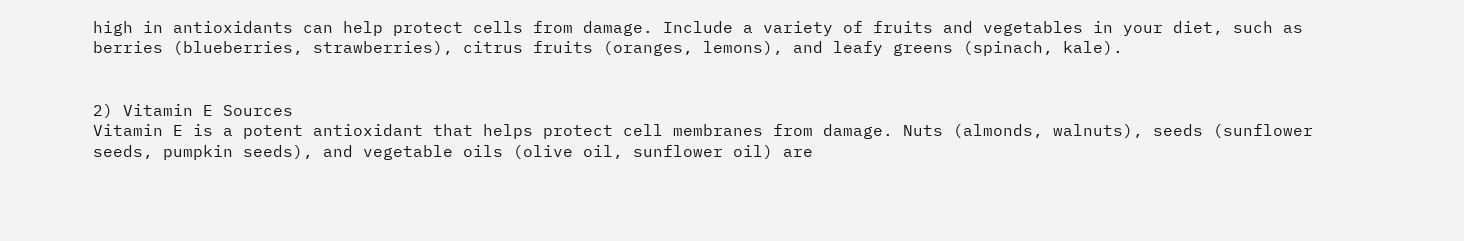high in antioxidants can help protect cells from damage. Include a variety of fruits and vegetables in your diet, such as berries (blueberries, strawberries), citrus fruits (oranges, lemons), and leafy greens (spinach, kale).


2) Vitamin E Sources
Vitamin E is a potent antioxidant that helps protect cell membranes from damage. Nuts (almonds, walnuts), seeds (sunflower seeds, pumpkin seeds), and vegetable oils (olive oil, sunflower oil) are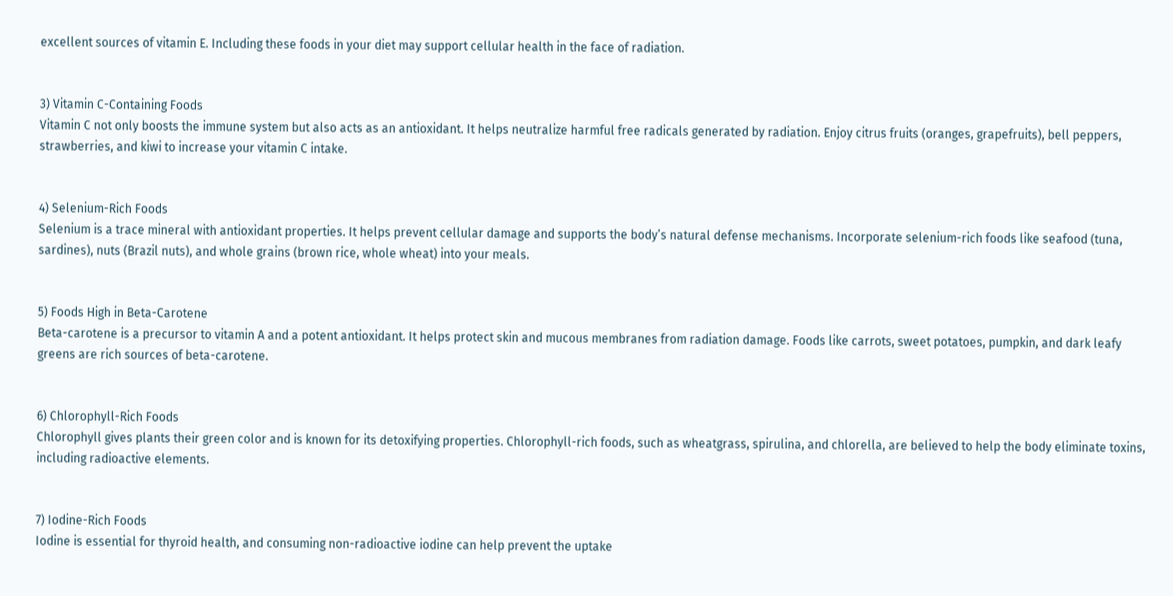excellent sources of vitamin E. Including these foods in your diet may support cellular health in the face of radiation.


3) Vitamin C-Containing Foods
Vitamin C not only boosts the immune system but also acts as an antioxidant. It helps neutralize harmful free radicals generated by radiation. Enjoy citrus fruits (oranges, grapefruits), bell peppers, strawberries, and kiwi to increase your vitamin C intake.


4) Selenium-Rich Foods
Selenium is a trace mineral with antioxidant properties. It helps prevent cellular damage and supports the body’s natural defense mechanisms. Incorporate selenium-rich foods like seafood (tuna, sardines), nuts (Brazil nuts), and whole grains (brown rice, whole wheat) into your meals.


5) Foods High in Beta-Carotene
Beta-carotene is a precursor to vitamin A and a potent antioxidant. It helps protect skin and mucous membranes from radiation damage. Foods like carrots, sweet potatoes, pumpkin, and dark leafy greens are rich sources of beta-carotene.


6) Chlorophyll-Rich Foods
Chlorophyll gives plants their green color and is known for its detoxifying properties. Chlorophyll-rich foods, such as wheatgrass, spirulina, and chlorella, are believed to help the body eliminate toxins, including radioactive elements.


7) Iodine-Rich Foods
Iodine is essential for thyroid health, and consuming non-radioactive iodine can help prevent the uptake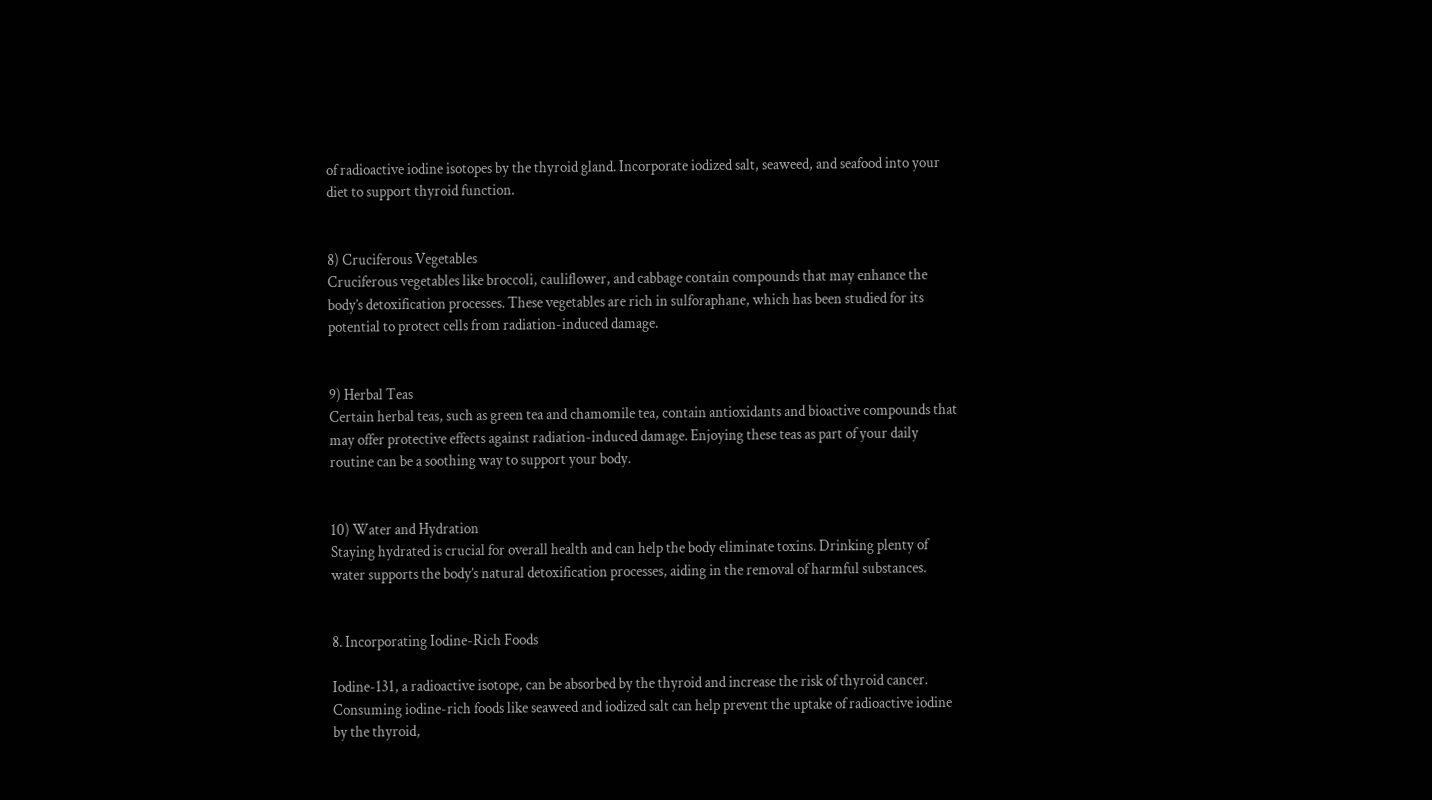of radioactive iodine isotopes by the thyroid gland. Incorporate iodized salt, seaweed, and seafood into your diet to support thyroid function.


8) Cruciferous Vegetables
Cruciferous vegetables like broccoli, cauliflower, and cabbage contain compounds that may enhance the body’s detoxification processes. These vegetables are rich in sulforaphane, which has been studied for its potential to protect cells from radiation-induced damage.


9) Herbal Teas
Certain herbal teas, such as green tea and chamomile tea, contain antioxidants and bioactive compounds that may offer protective effects against radiation-induced damage. Enjoying these teas as part of your daily routine can be a soothing way to support your body.


10) Water and Hydration
Staying hydrated is crucial for overall health and can help the body eliminate toxins. Drinking plenty of water supports the body’s natural detoxification processes, aiding in the removal of harmful substances.


8. Incorporating Iodine-Rich Foods

Iodine-131, a radioactive isotope, can be absorbed by the thyroid and increase the risk of thyroid cancer. Consuming iodine-rich foods like seaweed and iodized salt can help prevent the uptake of radioactive iodine by the thyroid,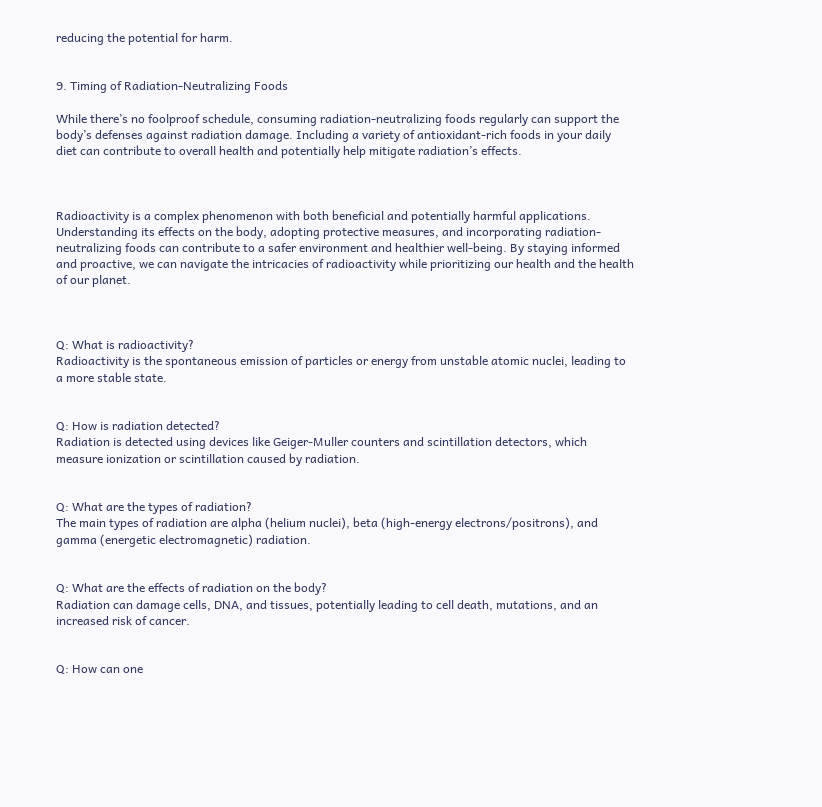reducing the potential for harm.


9. Timing of Radiation-Neutralizing Foods

While there’s no foolproof schedule, consuming radiation-neutralizing foods regularly can support the body’s defenses against radiation damage. Including a variety of antioxidant-rich foods in your daily diet can contribute to overall health and potentially help mitigate radiation’s effects.



Radioactivity is a complex phenomenon with both beneficial and potentially harmful applications. Understanding its effects on the body, adopting protective measures, and incorporating radiation-neutralizing foods can contribute to a safer environment and healthier well-being. By staying informed and proactive, we can navigate the intricacies of radioactivity while prioritizing our health and the health of our planet.



Q: What is radioactivity?
Radioactivity is the spontaneous emission of particles or energy from unstable atomic nuclei, leading to a more stable state.


Q: How is radiation detected?
Radiation is detected using devices like Geiger-Muller counters and scintillation detectors, which measure ionization or scintillation caused by radiation.


Q: What are the types of radiation?
The main types of radiation are alpha (helium nuclei), beta (high-energy electrons/positrons), and gamma (energetic electromagnetic) radiation.


Q: What are the effects of radiation on the body?
Radiation can damage cells, DNA, and tissues, potentially leading to cell death, mutations, and an increased risk of cancer.


Q: How can one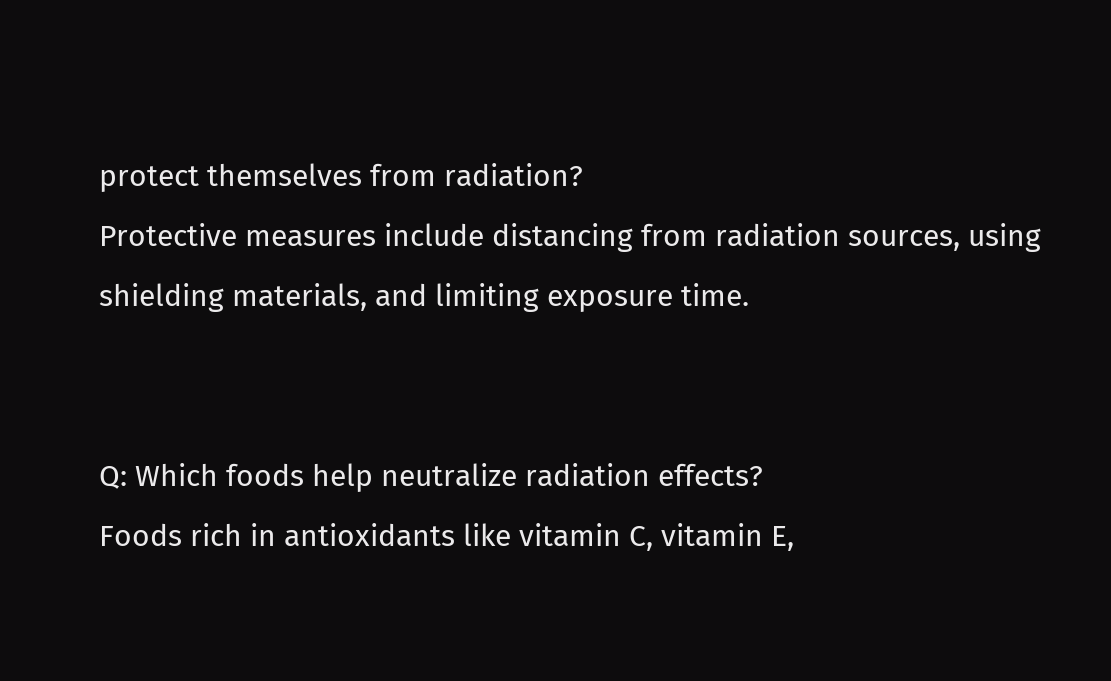protect themselves from radiation?
Protective measures include distancing from radiation sources, using shielding materials, and limiting exposure time.


Q: Which foods help neutralize radiation effects?
Foods rich in antioxidants like vitamin C, vitamin E,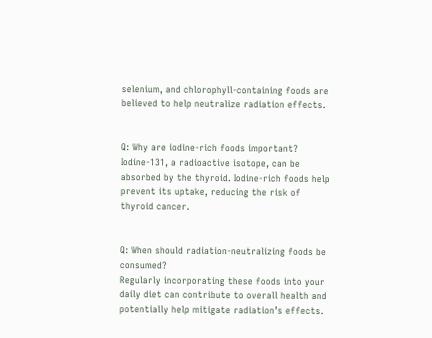selenium, and chlorophyll-containing foods are believed to help neutralize radiation effects.


Q: Why are iodine-rich foods important?
Iodine-131, a radioactive isotope, can be absorbed by the thyroid. Iodine-rich foods help prevent its uptake, reducing the risk of thyroid cancer.


Q: When should radiation-neutralizing foods be consumed?
Regularly incorporating these foods into your daily diet can contribute to overall health and potentially help mitigate radiation’s effects.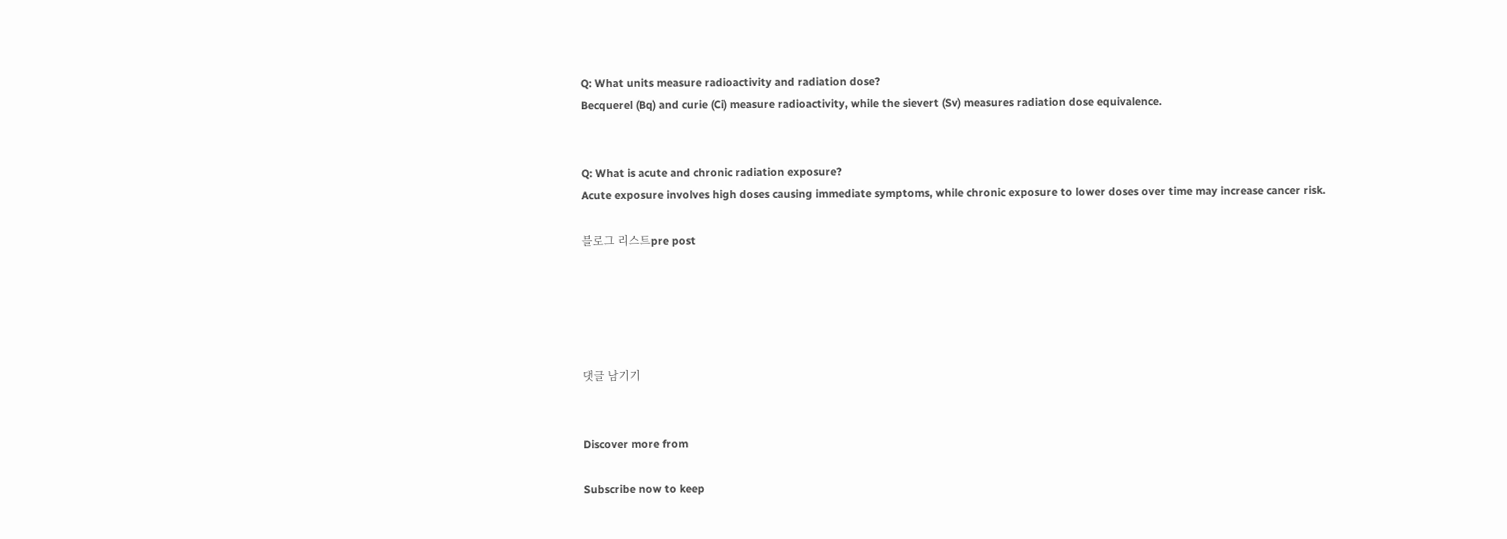Q: What units measure radioactivity and radiation dose?
Becquerel (Bq) and curie (Ci) measure radioactivity, while the sievert (Sv) measures radiation dose equivalence.


Q: What is acute and chronic radiation exposure?
Acute exposure involves high doses causing immediate symptoms, while chronic exposure to lower doses over time may increase cancer risk.

블로그 리스트pre post





댓글 남기기


Discover more from

Subscribe now to keep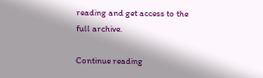reading and get access to the full archive.

Continue reading